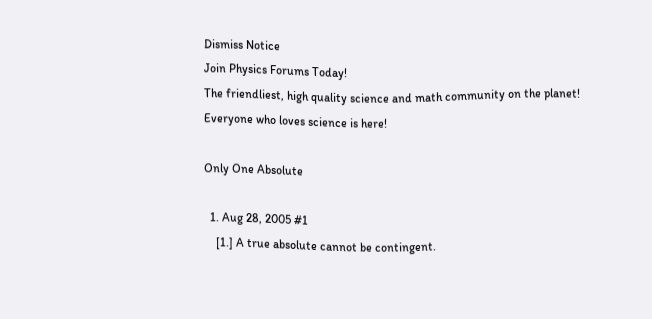Dismiss Notice
Join Physics Forums Today!
The friendliest, high quality science and math community on the planet! Everyone who loves science is here!

Only One Absolute

  1. Aug 28, 2005 #1
    [1.] A true absolute cannot be contingent.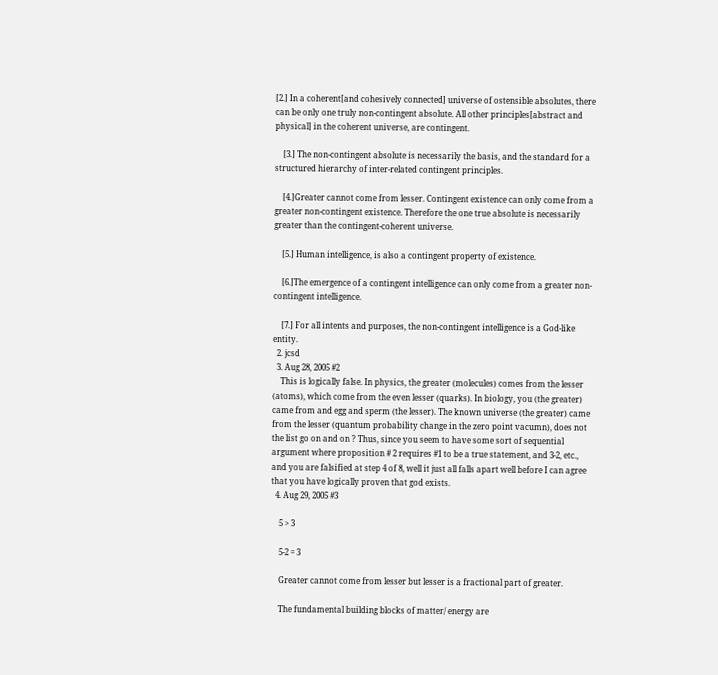[2.] In a coherent[and cohesively connected] universe of ostensible absolutes, there can be only one truly non-contingent absolute. All other principles[abstract and physical] in the coherent universe, are contingent.

    [3.] The non-contingent absolute is necessarily the basis, and the standard for a structured hierarchy of inter-related contingent principles.

    [4.]Greater cannot come from lesser. Contingent existence can only come from a greater non-contingent existence. Therefore the one true absolute is necessarily greater than the contingent-coherent universe.

    [5.] Human intelligence, is also a contingent property of existence.

    [6.]The emergence of a contingent intelligence can only come from a greater non-contingent intelligence.

    [7.] For all intents and purposes, the non-contingent intelligence is a God-like entity.
  2. jcsd
  3. Aug 28, 2005 #2
    This is logically false. In physics, the greater (molecules) comes from the lesser (atoms), which come from the even lesser (quarks). In biology, you (the greater) came from and egg and sperm (the lesser). The known universe (the greater) came from the lesser (quantum probability change in the zero point vacumn), does not the list go on and on ? Thus, since you seem to have some sort of sequential argument where proposition # 2 requires #1 to be a true statement, and 3-2, etc., and you are falsified at step 4 of 8, well it just all falls apart well before I can agree that you have logically proven that god exists.
  4. Aug 29, 2005 #3

    5 > 3

    5-2 = 3

    Greater cannot come from lesser but lesser is a fractional part of greater.

    The fundamental building blocks of matter/ energy are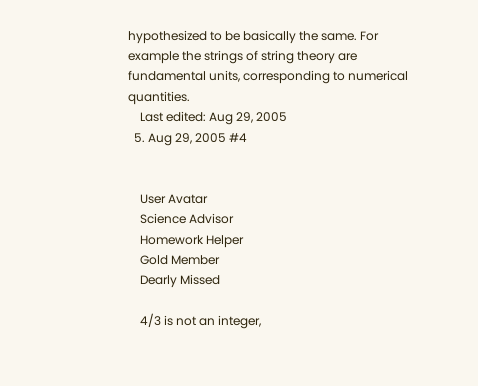hypothesized to be basically the same. For example the strings of string theory are fundamental units, corresponding to numerical quantities.
    Last edited: Aug 29, 2005
  5. Aug 29, 2005 #4


    User Avatar
    Science Advisor
    Homework Helper
    Gold Member
    Dearly Missed

    4/3 is not an integer,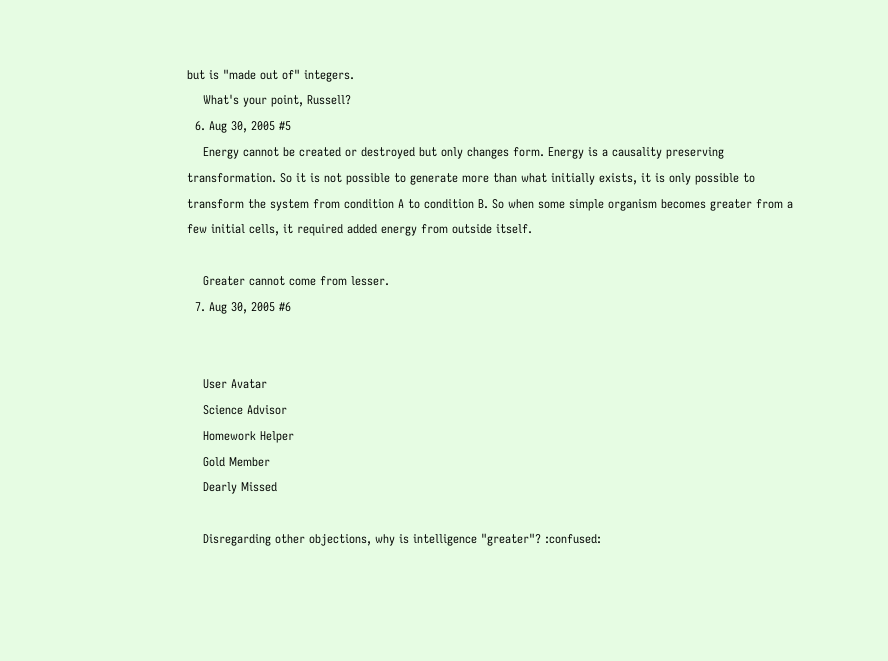but is "made out of" integers.
    What's your point, Russell?
  6. Aug 30, 2005 #5
    Energy cannot be created or destroyed but only changes form. Energy is a causality preserving transformation. So it is not possible to generate more than what initially exists, it is only possible to transform the system from condition A to condition B. So when some simple organism becomes greater from a few initial cells, it required added energy from outside itself.

    Greater cannot come from lesser.
  7. Aug 30, 2005 #6


    User Avatar
    Science Advisor
    Homework Helper
    Gold Member
    Dearly Missed

    Disregarding other objections, why is intelligence "greater"? :confused: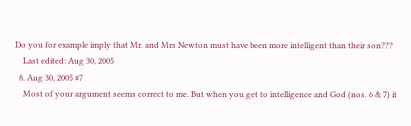Do you for example imply that Mr. and Mrs Newton must have been more intelligent than their son???
    Last edited: Aug 30, 2005
  8. Aug 30, 2005 #7
    Most of your argument seems correct to me. But when you get to intelligence and God (nos. 6 & 7) it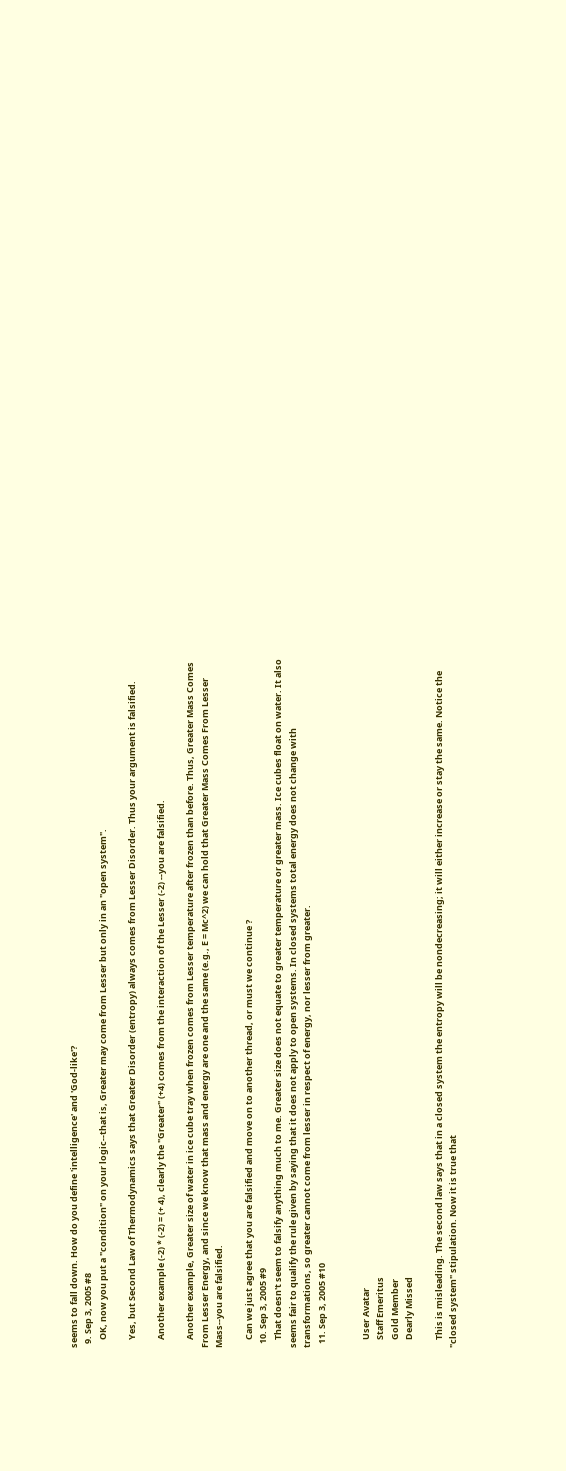seems to fall down. How do you define 'intelligence' and 'God-like'?
  9. Sep 3, 2005 #8
    OK, now you put a "condition" on your logic--that is, Greater may come from Lesser but only in an "open system".

    Yes, but Second Law of Thermodynamics says that Greater Disorder (entropy) always comes from Lesser Disorder. Thus your argument is falsified.

    Another example (-2) * (-2) = (+ 4), clearly the "Greater" (+4) comes from the interaction of the Lesser (-2) --you are falsified.

    Another example, Greater size of water in ice cube tray when frozen comes from Lesser temperature after frozen than before. Thus, Greater Mass Comes From Lesser Energy, and since we know that mass and energy are one and the same (e.g., E = Mc^2) we can hold that Greater Mass Comes From Lesser Mass--you are falsified.

    Can we just agree that you are falsified and move on to another thread, or must we continue ?
  10. Sep 3, 2005 #9
    That doesn't seem to falsify anything much to me. Greater size does not equate to greater temperature or greater mass. Ice cubes float on water. It also seems fair to qualify the rule given by saying that it does not apply to open systems. In closed systems total energy does not change with transformations, so greater cannot come from lesser in respect of energy, nor lesser from greater.
  11. Sep 3, 2005 #10


    User Avatar
    Staff Emeritus
    Gold Member
    Dearly Missed

    This is misleading. The second law says that in a closed system the entropy will be nondecreasing; it will either increase or stay the same. Notice the "closed system" stipulation. Now it is true that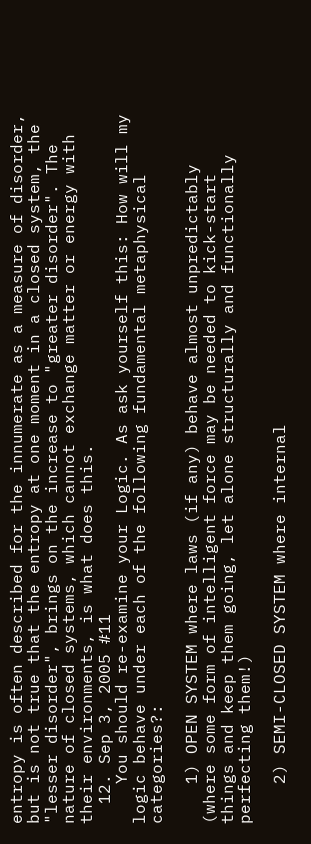entropy is often described for the innumerate as a measure of disorder, but is not true that the entropy at one moment in a closed system, the "lesser disorder", brings on the increase to "greater disorder". The nature of closed systems, which cannot exchange matter or energy with their environments, is what does this.
  12. Sep 3, 2005 #11
    You should re-examine your Logic. As ask yourself this: How will my logic behave under each of the following fundamental metaphysical categories?:

    1) OPEN SYSTEM where laws (if any) behave almost unpredictably (where some form of intelligent force may be needed to kick-start things and keep them going, let alone structurally and functionally perfecting them!)

    2) SEMI-CLOSED SYSTEM where internal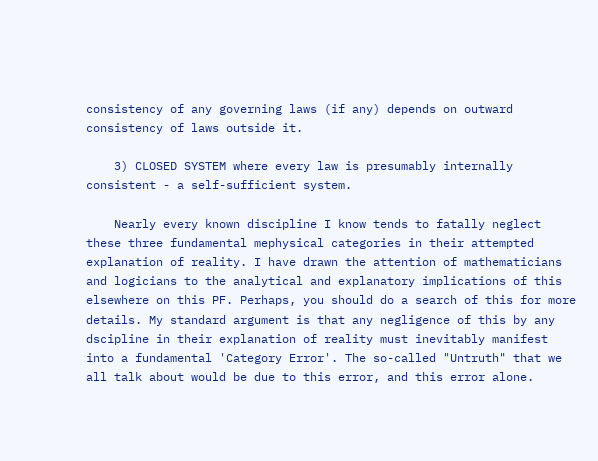consistency of any governing laws (if any) depends on outward consistency of laws outside it.

    3) CLOSED SYSTEM where every law is presumably internally consistent - a self-sufficient system.

    Nearly every known discipline I know tends to fatally neglect these three fundamental mephysical categories in their attempted explanation of reality. I have drawn the attention of mathematicians and logicians to the analytical and explanatory implications of this elsewhere on this PF. Perhaps, you should do a search of this for more details. My standard argument is that any negligence of this by any dscipline in their explanation of reality must inevitably manifest into a fundamental 'Category Error'. The so-called "Untruth" that we all talk about would be due to this error, and this error alone.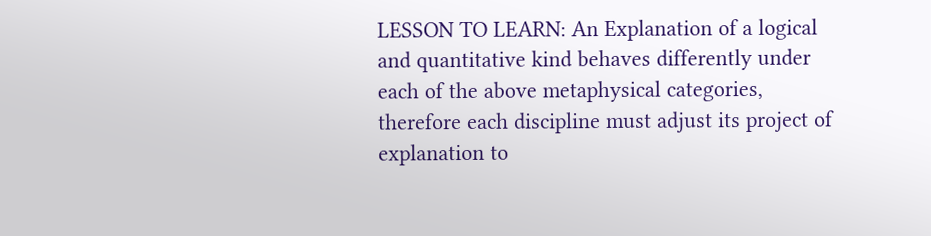LESSON TO LEARN: An Explanation of a logical and quantitative kind behaves differently under each of the above metaphysical categories, therefore each discipline must adjust its project of explanation to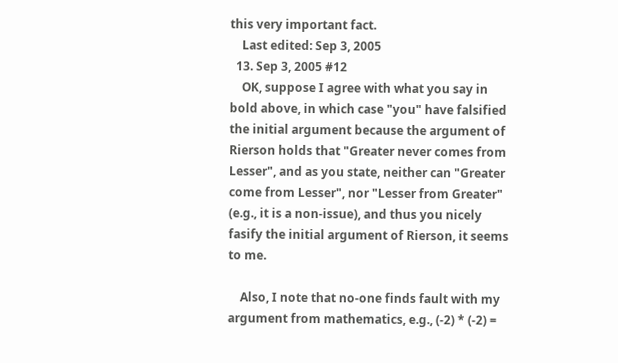this very important fact.
    Last edited: Sep 3, 2005
  13. Sep 3, 2005 #12
    OK, suppose I agree with what you say in bold above, in which case "you" have falsified the initial argument because the argument of Rierson holds that "Greater never comes from Lesser", and as you state, neither can "Greater come from Lesser", nor "Lesser from Greater" (e.g., it is a non-issue), and thus you nicely fasify the initial argument of Rierson, it seems to me.

    Also, I note that no-one finds fault with my argument from mathematics, e.g., (-2) * (-2) =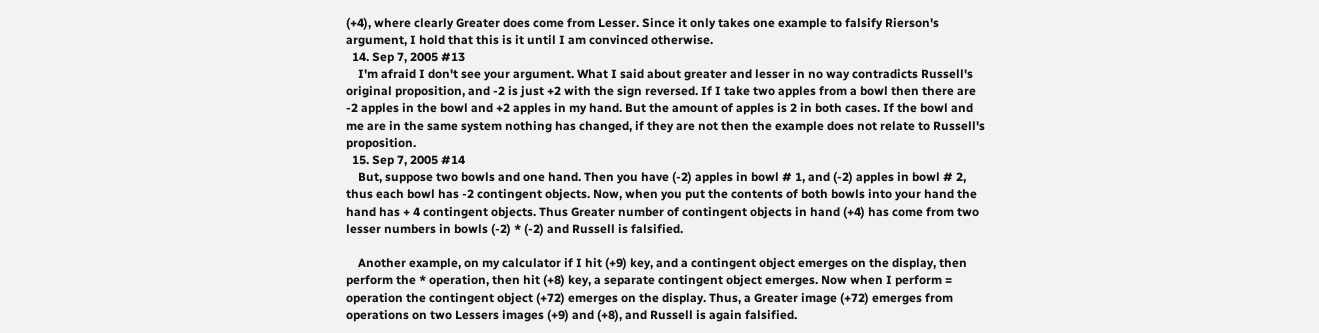(+4), where clearly Greater does come from Lesser. Since it only takes one example to falsify Rierson's argument, I hold that this is it until I am convinced otherwise.
  14. Sep 7, 2005 #13
    I'm afraid I don't see your argument. What I said about greater and lesser in no way contradicts Russell's original proposition, and -2 is just +2 with the sign reversed. If I take two apples from a bowl then there are -2 apples in the bowl and +2 apples in my hand. But the amount of apples is 2 in both cases. If the bowl and me are in the same system nothing has changed, if they are not then the example does not relate to Russell's proposition.
  15. Sep 7, 2005 #14
    But, suppose two bowls and one hand. Then you have (-2) apples in bowl # 1, and (-2) apples in bowl # 2, thus each bowl has -2 contingent objects. Now, when you put the contents of both bowls into your hand the hand has + 4 contingent objects. Thus Greater number of contingent objects in hand (+4) has come from two lesser numbers in bowls (-2) * (-2) and Russell is falsified.

    Another example, on my calculator if I hit (+9) key, and a contingent object emerges on the display, then perform the * operation, then hit (+8) key, a separate contingent object emerges. Now when I perform = operation the contingent object (+72) emerges on the display. Thus, a Greater image (+72) emerges from operations on two Lessers images (+9) and (+8), and Russell is again falsified.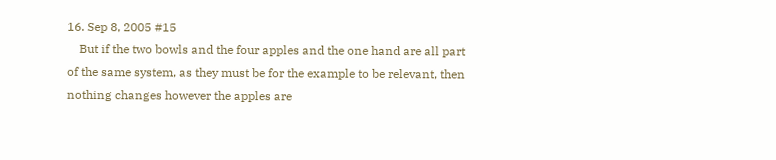16. Sep 8, 2005 #15
    But if the two bowls and the four apples and the one hand are all part of the same system, as they must be for the example to be relevant, then nothing changes however the apples are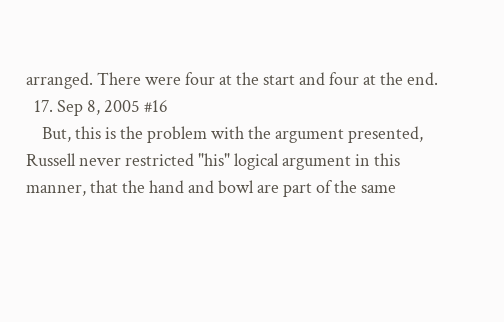arranged. There were four at the start and four at the end.
  17. Sep 8, 2005 #16
    But, this is the problem with the argument presented, Russell never restricted "his" logical argument in this manner, that the hand and bowl are part of the same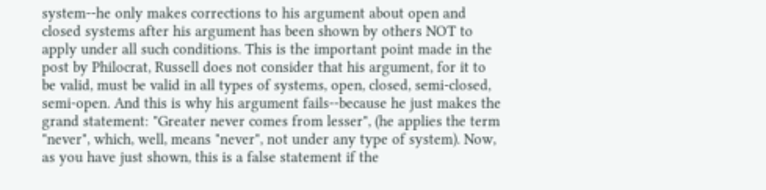system--he only makes corrections to his argument about open and closed systems after his argument has been shown by others NOT to apply under all such conditions. This is the important point made in the post by Philocrat, Russell does not consider that his argument, for it to be valid, must be valid in all types of systems, open, closed, semi-closed, semi-open. And this is why his argument fails--because he just makes the grand statement: "Greater never comes from lesser", (he applies the term "never", which, well, means "never", not under any type of system). Now, as you have just shown, this is a false statement if the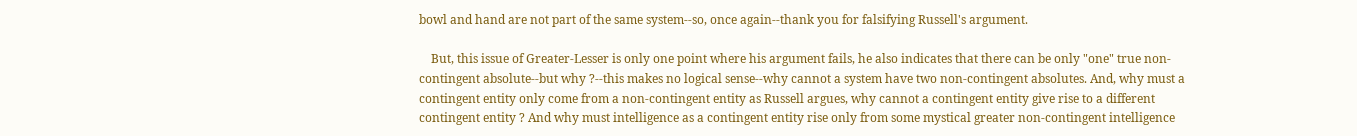bowl and hand are not part of the same system--so, once again--thank you for falsifying Russell's argument.

    But, this issue of Greater-Lesser is only one point where his argument fails, he also indicates that there can be only "one" true non-contingent absolute--but why ?--this makes no logical sense--why cannot a system have two non-contingent absolutes. And, why must a contingent entity only come from a non-contingent entity as Russell argues, why cannot a contingent entity give rise to a different contingent entity ? And why must intelligence as a contingent entity rise only from some mystical greater non-contingent intelligence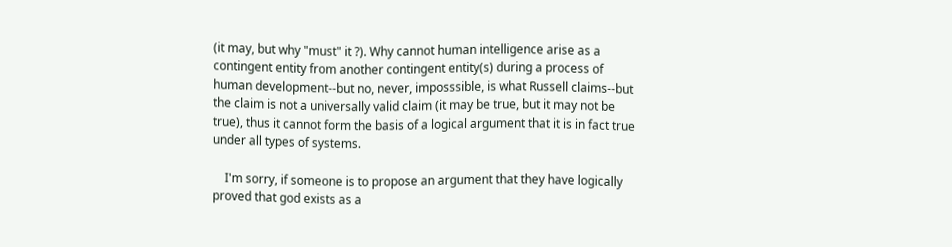(it may, but why "must" it ?). Why cannot human intelligence arise as a contingent entity from another contingent entity(s) during a process of human development--but no, never, imposssible, is what Russell claims--but the claim is not a universally valid claim (it may be true, but it may not be true), thus it cannot form the basis of a logical argument that it is in fact true under all types of systems.

    I'm sorry, if someone is to propose an argument that they have logically proved that god exists as a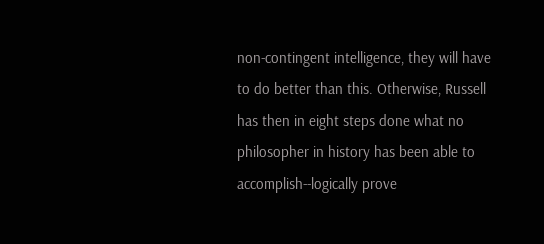non-contingent intelligence, they will have to do better than this. Otherwise, Russell has then in eight steps done what no philosopher in history has been able to accomplish--logically prove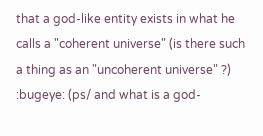that a god-like entity exists in what he calls a "coherent universe" (is there such a thing as an "uncoherent universe" ?) :bugeye: (ps/ and what is a god-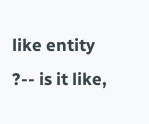like entity ?-- is it like,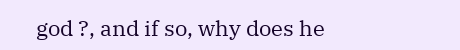god ?, and if so, why does he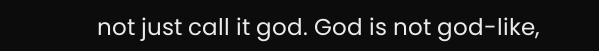not just call it god. God is not god-like,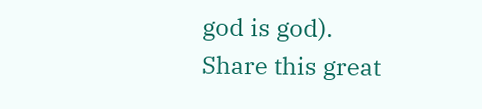god is god).
Share this great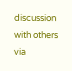discussion with others via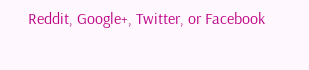Reddit, Google+, Twitter, or Facebook